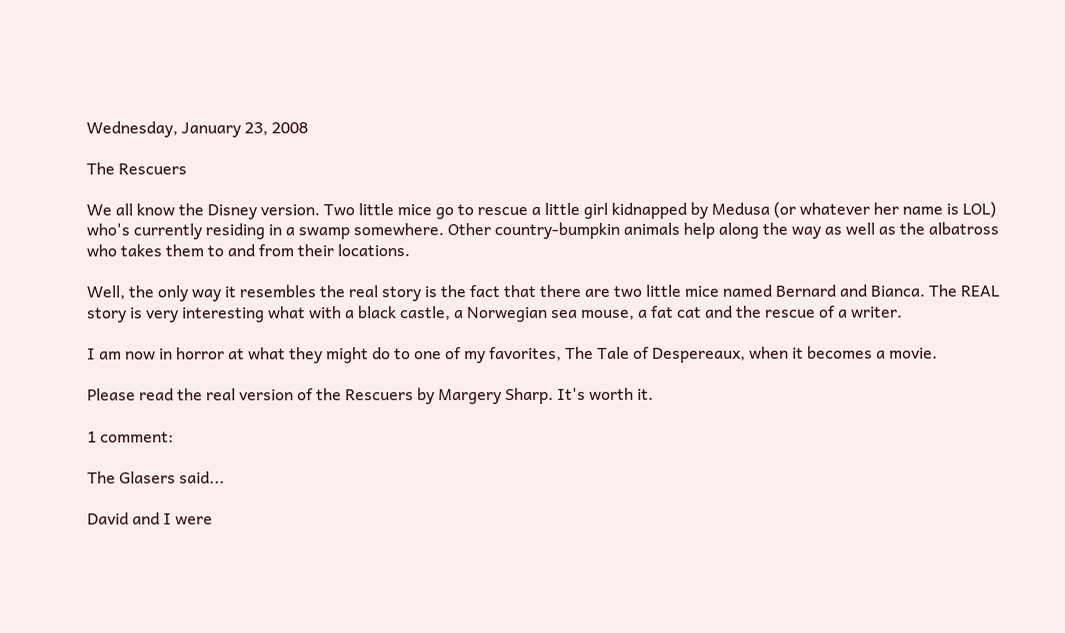Wednesday, January 23, 2008

The Rescuers

We all know the Disney version. Two little mice go to rescue a little girl kidnapped by Medusa (or whatever her name is LOL) who's currently residing in a swamp somewhere. Other country-bumpkin animals help along the way as well as the albatross who takes them to and from their locations.

Well, the only way it resembles the real story is the fact that there are two little mice named Bernard and Bianca. The REAL story is very interesting what with a black castle, a Norwegian sea mouse, a fat cat and the rescue of a writer.

I am now in horror at what they might do to one of my favorites, The Tale of Despereaux, when it becomes a movie.

Please read the real version of the Rescuers by Margery Sharp. It's worth it.

1 comment:

The Glasers said...

David and I were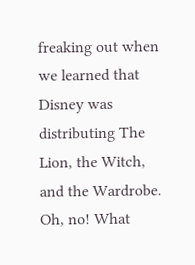freaking out when we learned that Disney was distributing The Lion, the Witch, and the Wardrobe. Oh, no! What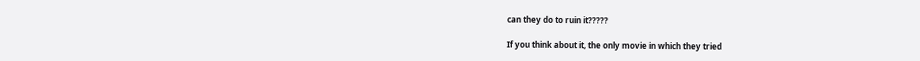can they do to ruin it?????

If you think about it, the only movie in which they tried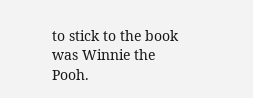to stick to the book was Winnie the Pooh.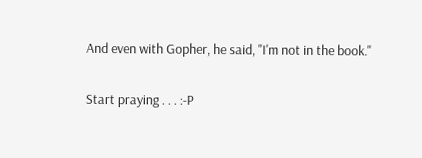And even with Gopher, he said, "I'm not in the book."

Start praying . . . :-P